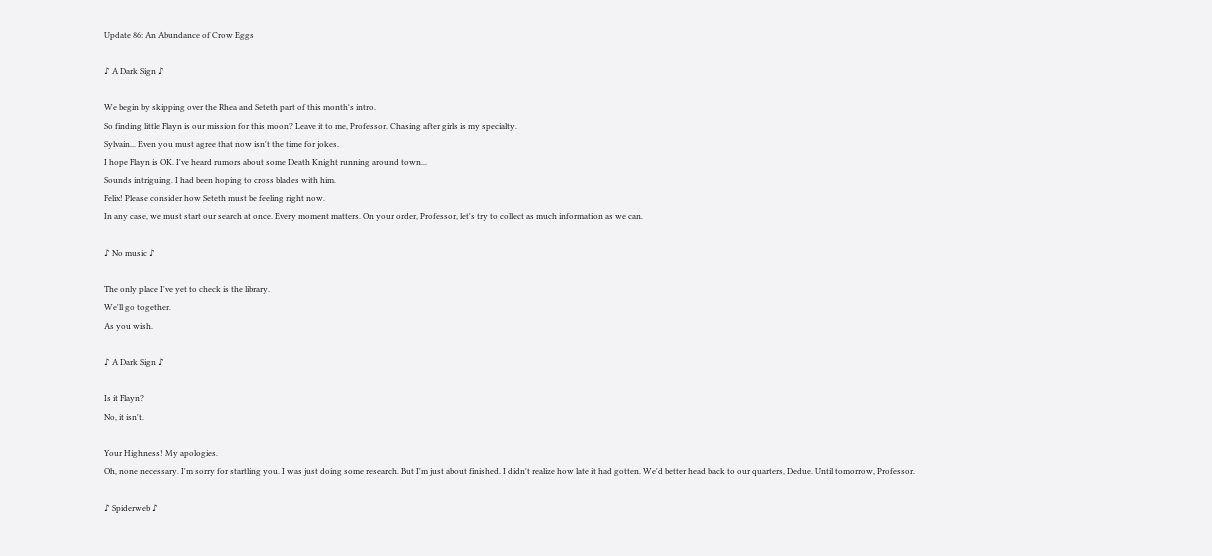Update 86: An Abundance of Crow Eggs

♪ A Dark Sign ♪

We begin by skipping over the Rhea and Seteth part of this month's intro.
So finding little Flayn is our mission for this moon? Leave it to me, Professor. Chasing after girls is my specialty.
Sylvain... Even you must agree that now isn't the time for jokes.
I hope Flayn is OK. I've heard rumors about some Death Knight running around town...
Sounds intriguing. I had been hoping to cross blades with him.
Felix! Please consider how Seteth must be feeling right now.
In any case, we must start our search at once. Every moment matters. On your order, Professor, let's try to collect as much information as we can.

♪ No music ♪

The only place I've yet to check is the library.
We'll go together.
As you wish.

♪ A Dark Sign ♪

Is it Flayn?
No, it isn't.

Your Highness! My apologies.
Oh, none necessary. I'm sorry for startling you. I was just doing some research. But I'm just about finished. I didn't realize how late it had gotten. We'd better head back to our quarters, Dedue. Until tomorrow, Professor.

♪ Spiderweb ♪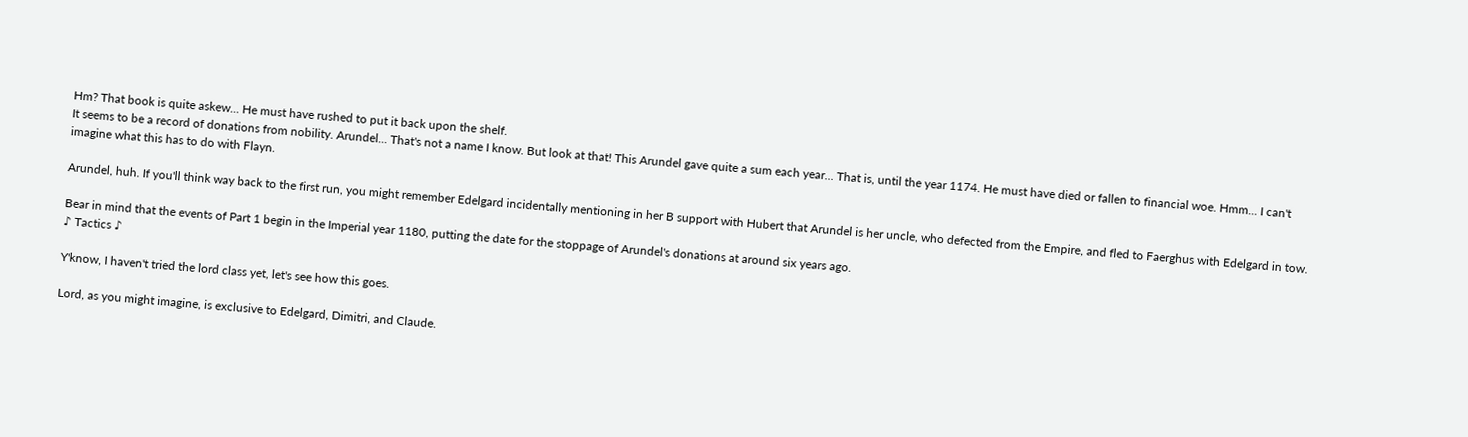Hm? That book is quite askew... He must have rushed to put it back upon the shelf.
It seems to be a record of donations from nobility. Arundel... That's not a name I know. But look at that! This Arundel gave quite a sum each year... That is, until the year 1174. He must have died or fallen to financial woe. Hmm... I can't imagine what this has to do with Flayn.

Arundel, huh. If you'll think way back to the first run, you might remember Edelgard incidentally mentioning in her B support with Hubert that Arundel is her uncle, who defected from the Empire, and fled to Faerghus with Edelgard in tow.

Bear in mind that the events of Part 1 begin in the Imperial year 1180, putting the date for the stoppage of Arundel's donations at around six years ago.
♪ Tactics ♪

Y'know, I haven't tried the lord class yet, let's see how this goes.

Lord, as you might imagine, is exclusive to Edelgard, Dimitri, and Claude.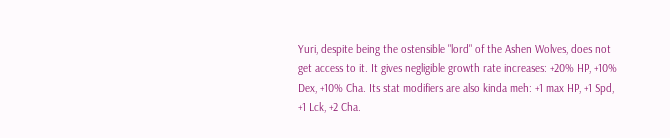Yuri, despite being the ostensible "lord" of the Ashen Wolves, does not get access to it. It gives negligible growth rate increases: +20% HP, +10% Dex, +10% Cha. Its stat modifiers are also kinda meh: +1 max HP, +1 Spd, +1 Lck, +2 Cha.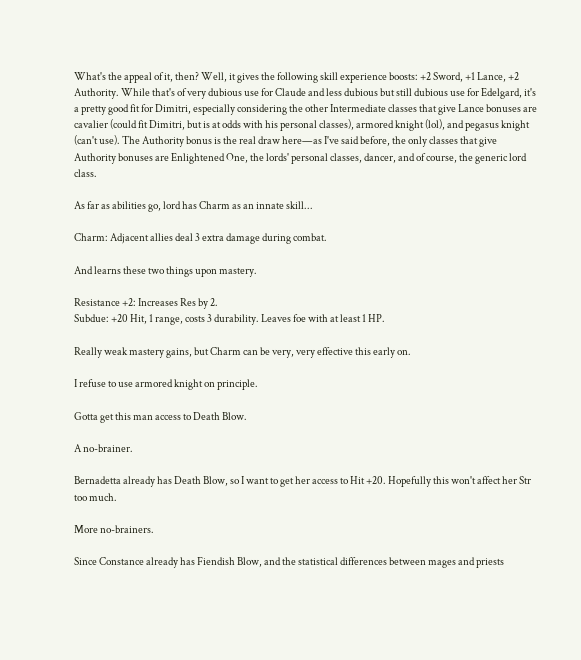What's the appeal of it, then? Well, it gives the following skill experience boosts: +2 Sword, +1 Lance, +2 Authority. While that's of very dubious use for Claude and less dubious but still dubious use for Edelgard, it's a pretty good fit for Dimitri, especially considering the other Intermediate classes that give Lance bonuses are cavalier (could fit Dimitri, but is at odds with his personal classes), armored knight (lol), and pegasus knight (can't use). The Authority bonus is the real draw here—as I've said before, the only classes that give Authority bonuses are Enlightened One, the lords' personal classes, dancer, and of course, the generic lord class.

As far as abilities go, lord has Charm as an innate skill...

Charm: Adjacent allies deal 3 extra damage during combat.

And learns these two things upon mastery.

Resistance +2: Increases Res by 2.
Subdue: +20 Hit, 1 range, costs 3 durability. Leaves foe with at least 1 HP.

Really weak mastery gains, but Charm can be very, very effective this early on.

I refuse to use armored knight on principle.

Gotta get this man access to Death Blow.

A no-brainer.

Bernadetta already has Death Blow, so I want to get her access to Hit +20. Hopefully this won't affect her Str too much.

More no-brainers.

Since Constance already has Fiendish Blow, and the statistical differences between mages and priests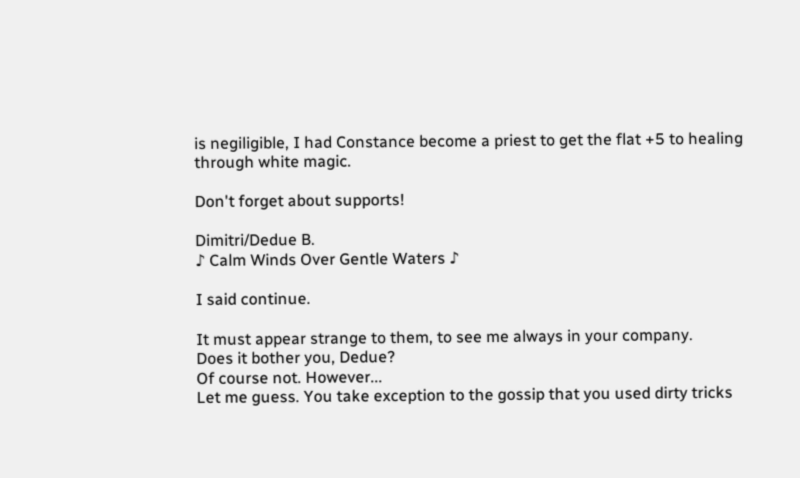is negiligible, I had Constance become a priest to get the flat +5 to healing through white magic.

Don't forget about supports!

Dimitri/Dedue B.
♪ Calm Winds Over Gentle Waters ♪

I said continue.

It must appear strange to them, to see me always in your company.
Does it bother you, Dedue?
Of course not. However...
Let me guess. You take exception to the gossip that you used dirty tricks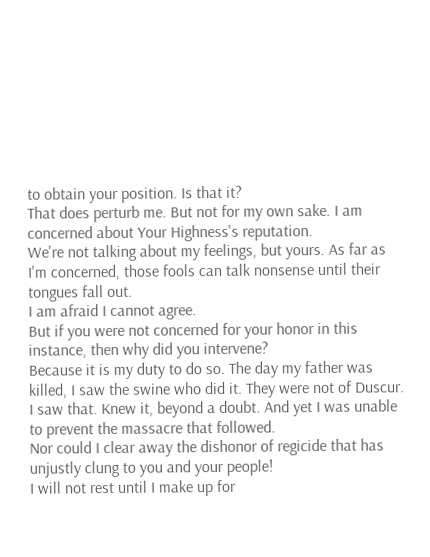to obtain your position. Is that it?
That does perturb me. But not for my own sake. I am concerned about Your Highness's reputation.
We're not talking about my feelings, but yours. As far as I'm concerned, those fools can talk nonsense until their tongues fall out.
I am afraid I cannot agree.
But if you were not concerned for your honor in this instance, then why did you intervene?
Because it is my duty to do so. The day my father was killed, I saw the swine who did it. They were not of Duscur. I saw that. Knew it, beyond a doubt. And yet I was unable to prevent the massacre that followed.
Nor could I clear away the dishonor of regicide that has unjustly clung to you and your people!
I will not rest until I make up for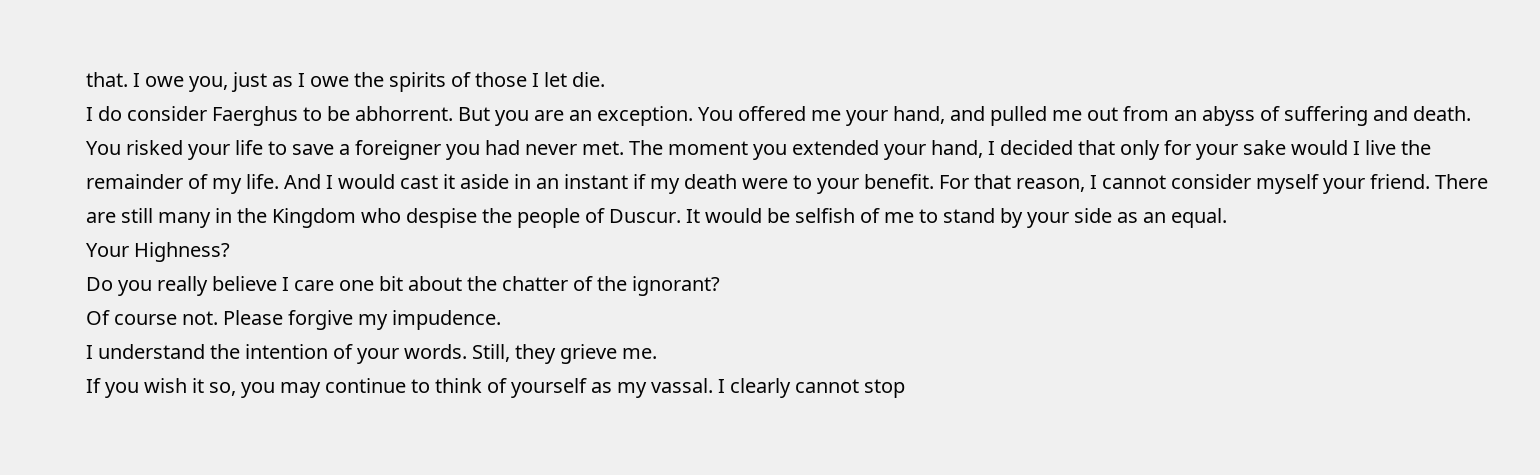that. I owe you, just as I owe the spirits of those I let die.
I do consider Faerghus to be abhorrent. But you are an exception. You offered me your hand, and pulled me out from an abyss of suffering and death.
You risked your life to save a foreigner you had never met. The moment you extended your hand, I decided that only for your sake would I live the remainder of my life. And I would cast it aside in an instant if my death were to your benefit. For that reason, I cannot consider myself your friend. There are still many in the Kingdom who despise the people of Duscur. It would be selfish of me to stand by your side as an equal.
Your Highness?
Do you really believe I care one bit about the chatter of the ignorant?
Of course not. Please forgive my impudence.
I understand the intention of your words. Still, they grieve me.
If you wish it so, you may continue to think of yourself as my vassal. I clearly cannot stop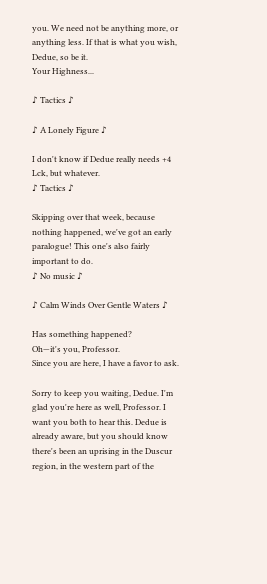you. We need not be anything more, or anything less. If that is what you wish, Dedue, so be it.
Your Highness...

♪ Tactics ♪

♪ A Lonely Figure ♪

I don't know if Dedue really needs +4 Lck, but whatever.
♪ Tactics ♪

Skipping over that week, because nothing happened, we've got an early paralogue! This one's also fairly important to do.
♪ No music ♪

♪ Calm Winds Over Gentle Waters ♪

Has something happened?
Oh—it's you, Professor.
Since you are here, I have a favor to ask.

Sorry to keep you waiting, Dedue. I'm glad you're here as well, Professor. I want you both to hear this. Dedue is already aware, but you should know there's been an uprising in the Duscur region, in the western part of the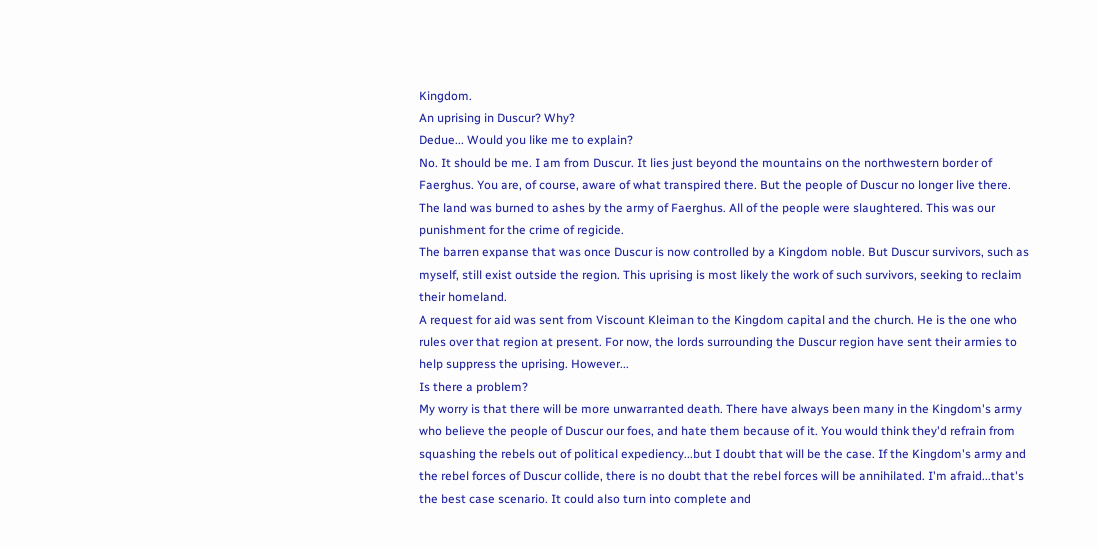Kingdom.
An uprising in Duscur? Why?
Dedue... Would you like me to explain?
No. It should be me. I am from Duscur. It lies just beyond the mountains on the northwestern border of Faerghus. You are, of course, aware of what transpired there. But the people of Duscur no longer live there. The land was burned to ashes by the army of Faerghus. All of the people were slaughtered. This was our punishment for the crime of regicide.
The barren expanse that was once Duscur is now controlled by a Kingdom noble. But Duscur survivors, such as myself, still exist outside the region. This uprising is most likely the work of such survivors, seeking to reclaim their homeland.
A request for aid was sent from Viscount Kleiman to the Kingdom capital and the church. He is the one who rules over that region at present. For now, the lords surrounding the Duscur region have sent their armies to help suppress the uprising. However...
Is there a problem?
My worry is that there will be more unwarranted death. There have always been many in the Kingdom's army who believe the people of Duscur our foes, and hate them because of it. You would think they'd refrain from squashing the rebels out of political expediency...but I doubt that will be the case. If the Kingdom's army and the rebel forces of Duscur collide, there is no doubt that the rebel forces will be annihilated. I'm afraid...that's the best case scenario. It could also turn into complete and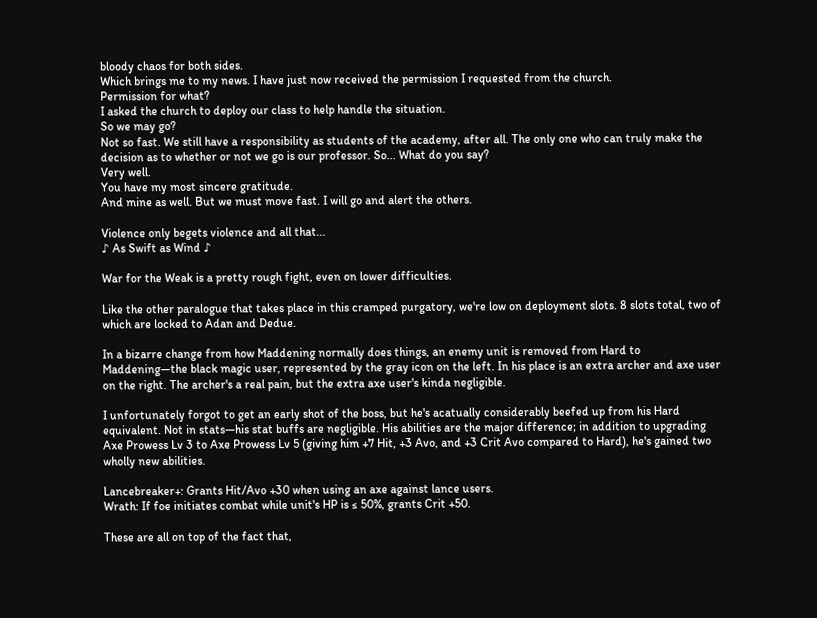bloody chaos for both sides.
Which brings me to my news. I have just now received the permission I requested from the church.
Permission for what?
I asked the church to deploy our class to help handle the situation.
So we may go?
Not so fast. We still have a responsibility as students of the academy, after all. The only one who can truly make the decision as to whether or not we go is our professor. So... What do you say?
Very well.
You have my most sincere gratitude.
And mine as well. But we must move fast. I will go and alert the others.

Violence only begets violence and all that...
♪ As Swift as Wind ♪

War for the Weak is a pretty rough fight, even on lower difficulties.

Like the other paralogue that takes place in this cramped purgatory, we're low on deployment slots. 8 slots total, two of which are locked to Adan and Dedue.

In a bizarre change from how Maddening normally does things, an enemy unit is removed from Hard to Maddening—the black magic user, represented by the gray icon on the left. In his place is an extra archer and axe user on the right. The archer's a real pain, but the extra axe user's kinda negligible.

I unfortunately forgot to get an early shot of the boss, but he's acatually considerably beefed up from his Hard equivalent. Not in stats—his stat buffs are negligible. His abilities are the major difference; in addition to upgrading Axe Prowess Lv 3 to Axe Prowess Lv 5 (giving him +7 Hit, +3 Avo, and +3 Crit Avo compared to Hard), he's gained two wholly new abilities.

Lancebreaker+: Grants Hit/Avo +30 when using an axe against lance users.
Wrath: If foe initiates combat while unit's HP is ≤ 50%, grants Crit +50.

These are all on top of the fact that,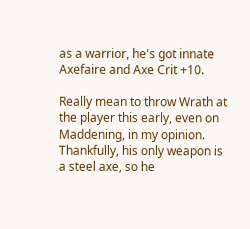as a warrior, he's got innate Axefaire and Axe Crit +10.

Really mean to throw Wrath at the player this early, even on Maddening, in my opinion. Thankfully, his only weapon is a steel axe, so he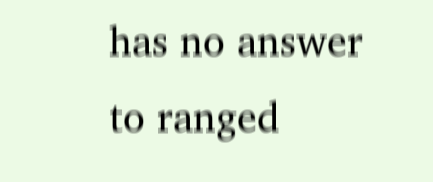has no answer to ranged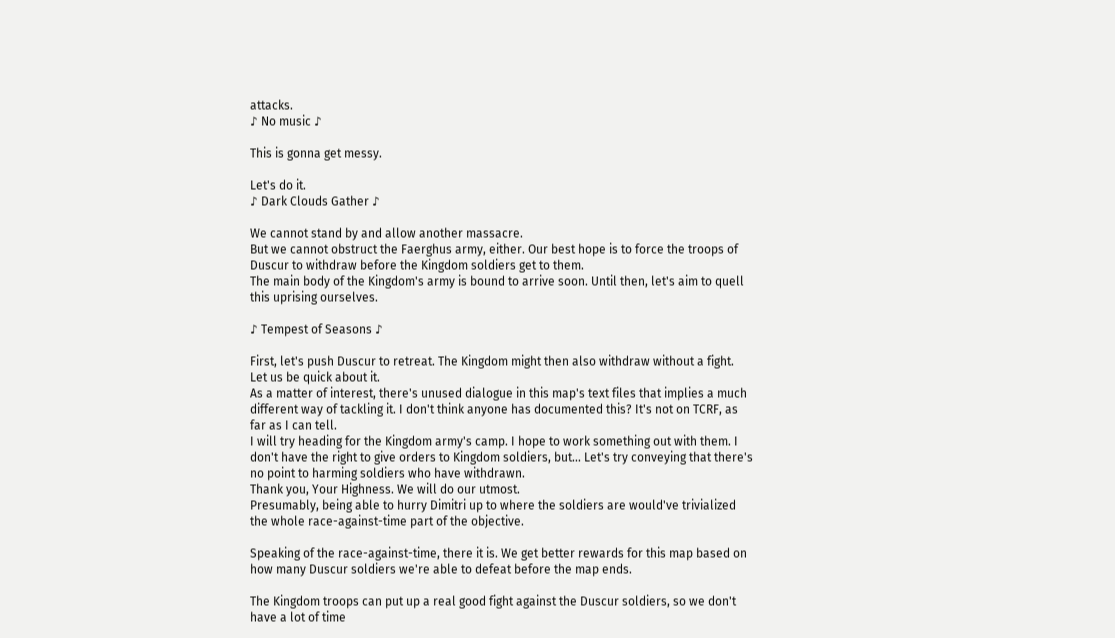attacks.
♪ No music ♪

This is gonna get messy.

Let's do it.
♪ Dark Clouds Gather ♪

We cannot stand by and allow another massacre.
But we cannot obstruct the Faerghus army, either. Our best hope is to force the troops of Duscur to withdraw before the Kingdom soldiers get to them.
The main body of the Kingdom's army is bound to arrive soon. Until then, let's aim to quell this uprising ourselves.

♪ Tempest of Seasons ♪

First, let's push Duscur to retreat. The Kingdom might then also withdraw without a fight.
Let us be quick about it.
As a matter of interest, there's unused dialogue in this map's text files that implies a much different way of tackling it. I don't think anyone has documented this? It's not on TCRF, as far as I can tell.
I will try heading for the Kingdom army's camp. I hope to work something out with them. I don't have the right to give orders to Kingdom soldiers, but... Let's try conveying that there's no point to harming soldiers who have withdrawn.
Thank you, Your Highness. We will do our utmost.
Presumably, being able to hurry Dimitri up to where the soldiers are would've trivialized the whole race-against-time part of the objective.

Speaking of the race-against-time, there it is. We get better rewards for this map based on how many Duscur soldiers we're able to defeat before the map ends.

The Kingdom troops can put up a real good fight against the Duscur soldiers, so we don't have a lot of time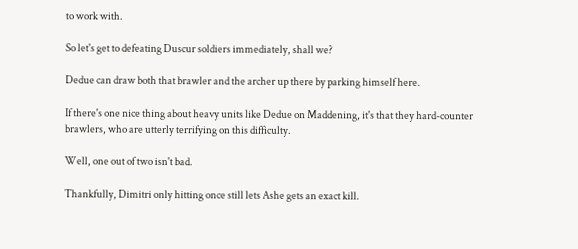to work with.

So let's get to defeating Duscur soldiers immediately, shall we?

Dedue can draw both that brawler and the archer up there by parking himself here.

If there's one nice thing about heavy units like Dedue on Maddening, it's that they hard-counter brawlers, who are utterly terrifying on this difficulty.

Well, one out of two isn't bad.

Thankfully, Dimitri only hitting once still lets Ashe gets an exact kill.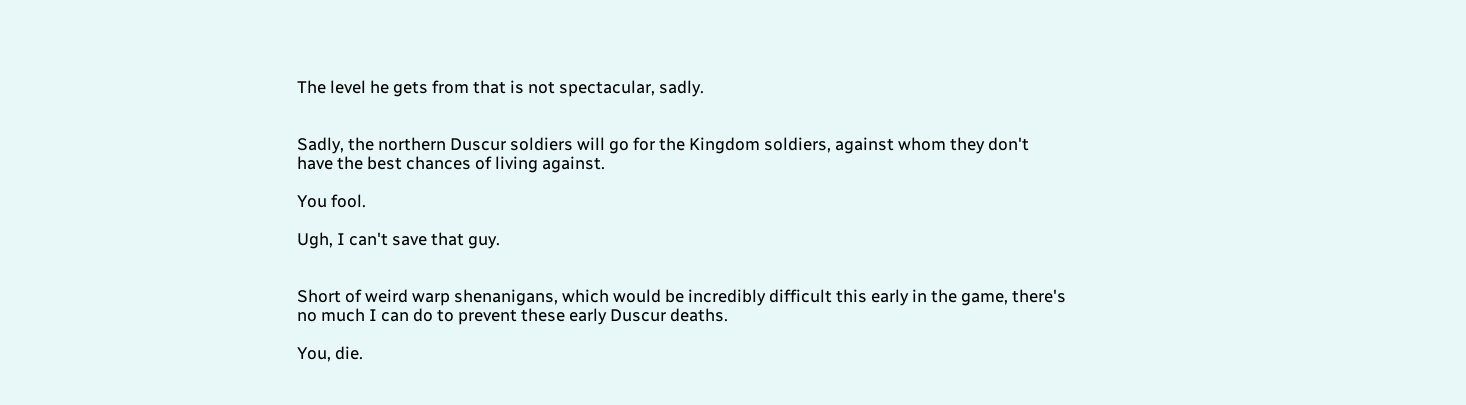The level he gets from that is not spectacular, sadly.


Sadly, the northern Duscur soldiers will go for the Kingdom soldiers, against whom they don't have the best chances of living against.

You fool.

Ugh, I can't save that guy.


Short of weird warp shenanigans, which would be incredibly difficult this early in the game, there's no much I can do to prevent these early Duscur deaths.

You, die.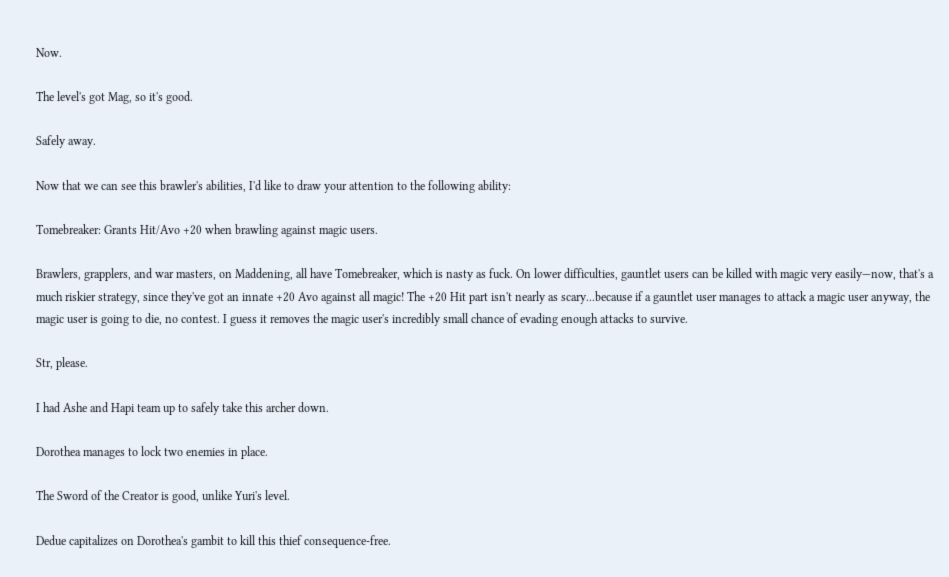Now.

The level's got Mag, so it's good.

Safely away.

Now that we can see this brawler's abilities, I'd like to draw your attention to the following ability:

Tomebreaker: Grants Hit/Avo +20 when brawling against magic users.

Brawlers, grapplers, and war masters, on Maddening, all have Tomebreaker, which is nasty as fuck. On lower difficulties, gauntlet users can be killed with magic very easily—now, that's a much riskier strategy, since they've got an innate +20 Avo against all magic! The +20 Hit part isn't nearly as scary...because if a gauntlet user manages to attack a magic user anyway, the magic user is going to die, no contest. I guess it removes the magic user's incredibly small chance of evading enough attacks to survive.

Str, please.

I had Ashe and Hapi team up to safely take this archer down.

Dorothea manages to lock two enemies in place.

The Sword of the Creator is good, unlike Yuri's level.

Dedue capitalizes on Dorothea's gambit to kill this thief consequence-free.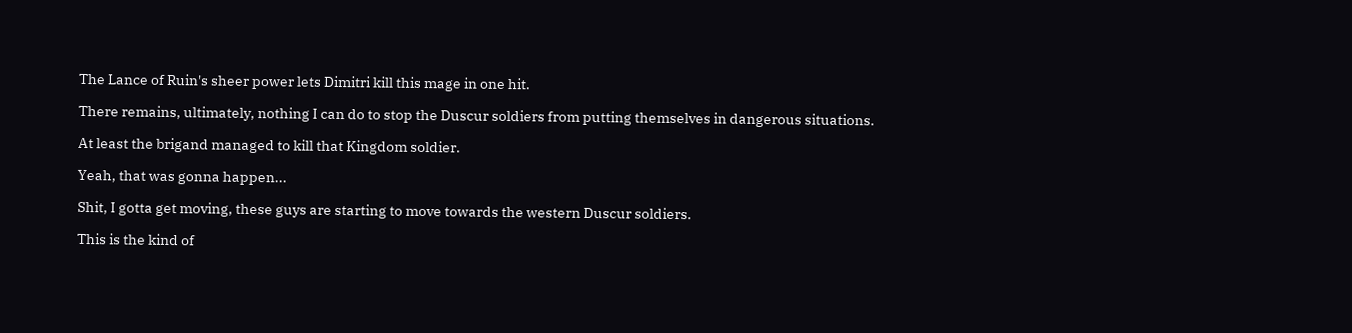The Lance of Ruin's sheer power lets Dimitri kill this mage in one hit.

There remains, ultimately, nothing I can do to stop the Duscur soldiers from putting themselves in dangerous situations.

At least the brigand managed to kill that Kingdom soldier.

Yeah, that was gonna happen...

Shit, I gotta get moving, these guys are starting to move towards the western Duscur soldiers.

This is the kind of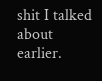shit I talked about earlier.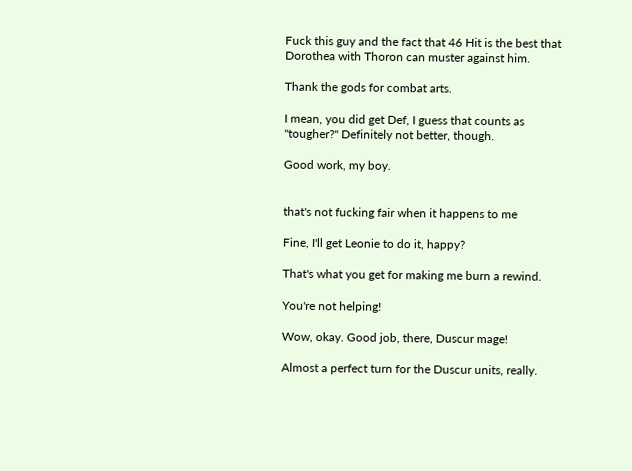Fuck this guy and the fact that 46 Hit is the best that Dorothea with Thoron can muster against him.

Thank the gods for combat arts.

I mean, you did get Def, I guess that counts as "tougher?" Definitely not better, though.

Good work, my boy.


that's not fucking fair when it happens to me

Fine, I'll get Leonie to do it, happy?

That's what you get for making me burn a rewind.

You're not helping!

Wow, okay. Good job, there, Duscur mage!

Almost a perfect turn for the Duscur units, really.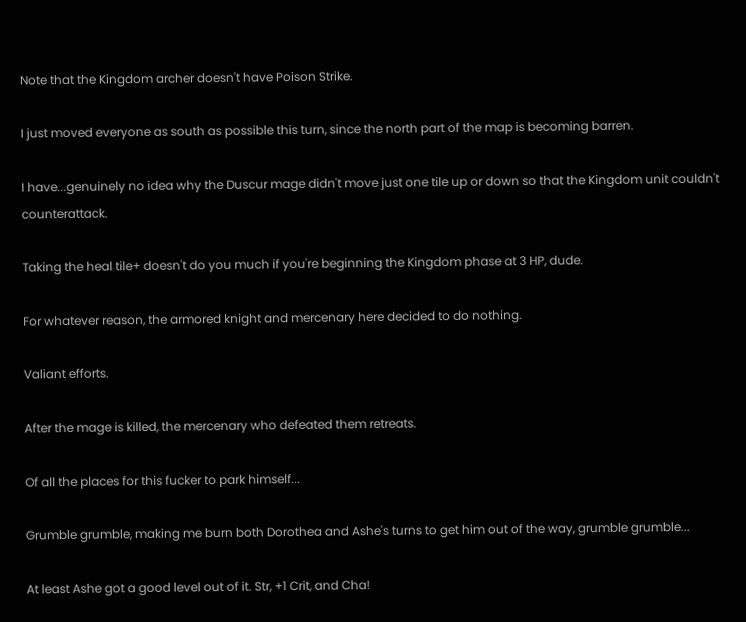Note that the Kingdom archer doesn't have Poison Strike.

I just moved everyone as south as possible this turn, since the north part of the map is becoming barren.

I have...genuinely no idea why the Duscur mage didn't move just one tile up or down so that the Kingdom unit couldn't counterattack.

Taking the heal tile+ doesn't do you much if you're beginning the Kingdom phase at 3 HP, dude.

For whatever reason, the armored knight and mercenary here decided to do nothing.

Valiant efforts.

After the mage is killed, the mercenary who defeated them retreats.

Of all the places for this fucker to park himself...

Grumble grumble, making me burn both Dorothea and Ashe's turns to get him out of the way, grumble grumble...

At least Ashe got a good level out of it. Str, +1 Crit, and Cha!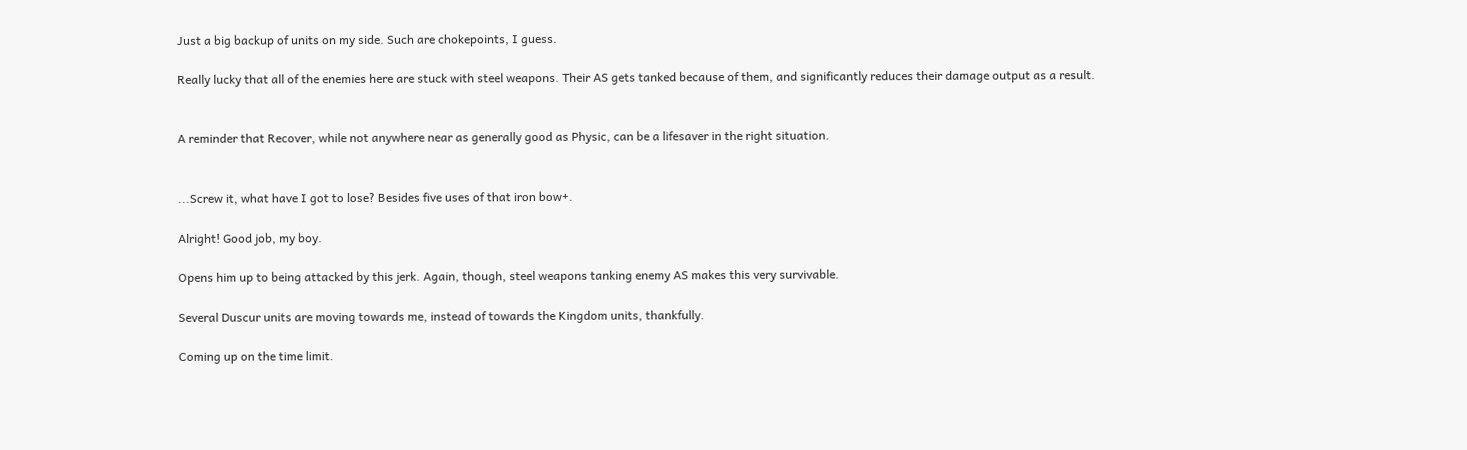Just a big backup of units on my side. Such are chokepoints, I guess.

Really lucky that all of the enemies here are stuck with steel weapons. Their AS gets tanked because of them, and significantly reduces their damage output as a result.


A reminder that Recover, while not anywhere near as generally good as Physic, can be a lifesaver in the right situation.


...Screw it, what have I got to lose? Besides five uses of that iron bow+.

Alright! Good job, my boy.

Opens him up to being attacked by this jerk. Again, though, steel weapons tanking enemy AS makes this very survivable.

Several Duscur units are moving towards me, instead of towards the Kingdom units, thankfully.

Coming up on the time limit.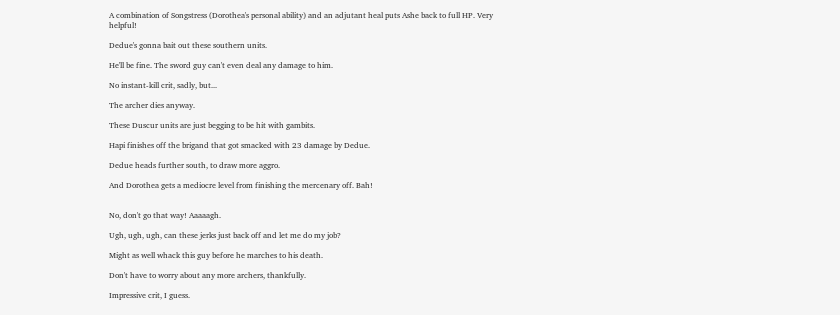A combination of Songstress (Dorothea's personal ability) and an adjutant heal puts Ashe back to full HP. Very helpful!

Dedue's gonna bait out these southern units.

He'll be fine. The sword guy can't even deal any damage to him.

No instant-kill crit, sadly, but...

The archer dies anyway.

These Duscur units are just begging to be hit with gambits.

Hapi finishes off the brigand that got smacked with 23 damage by Dedue.

Dedue heads further south, to draw more aggro.

And Dorothea gets a mediocre level from finishing the mercenary off. Bah!


No, don't go that way! Aaaaagh.

Ugh, ugh, ugh, can these jerks just back off and let me do my job?

Might as well whack this guy before he marches to his death.

Don't have to worry about any more archers, thankfully.

Impressive crit, I guess.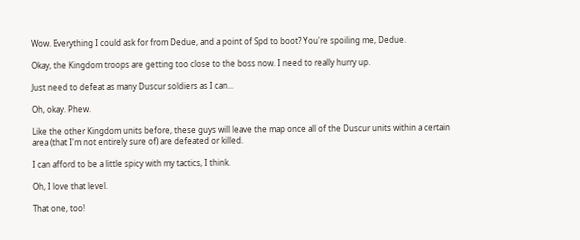Wow. Everything I could ask for from Dedue, and a point of Spd to boot? You're spoiling me, Dedue.

Okay, the Kingdom troops are getting too close to the boss now. I need to really hurry up.

Just need to defeat as many Duscur soldiers as I can...

Oh, okay. Phew.

Like the other Kingdom units before, these guys will leave the map once all of the Duscur units within a certain area (that I'm not entirely sure of) are defeated or killed.

I can afford to be a little spicy with my tactics, I think.

Oh, I love that level.

That one, too!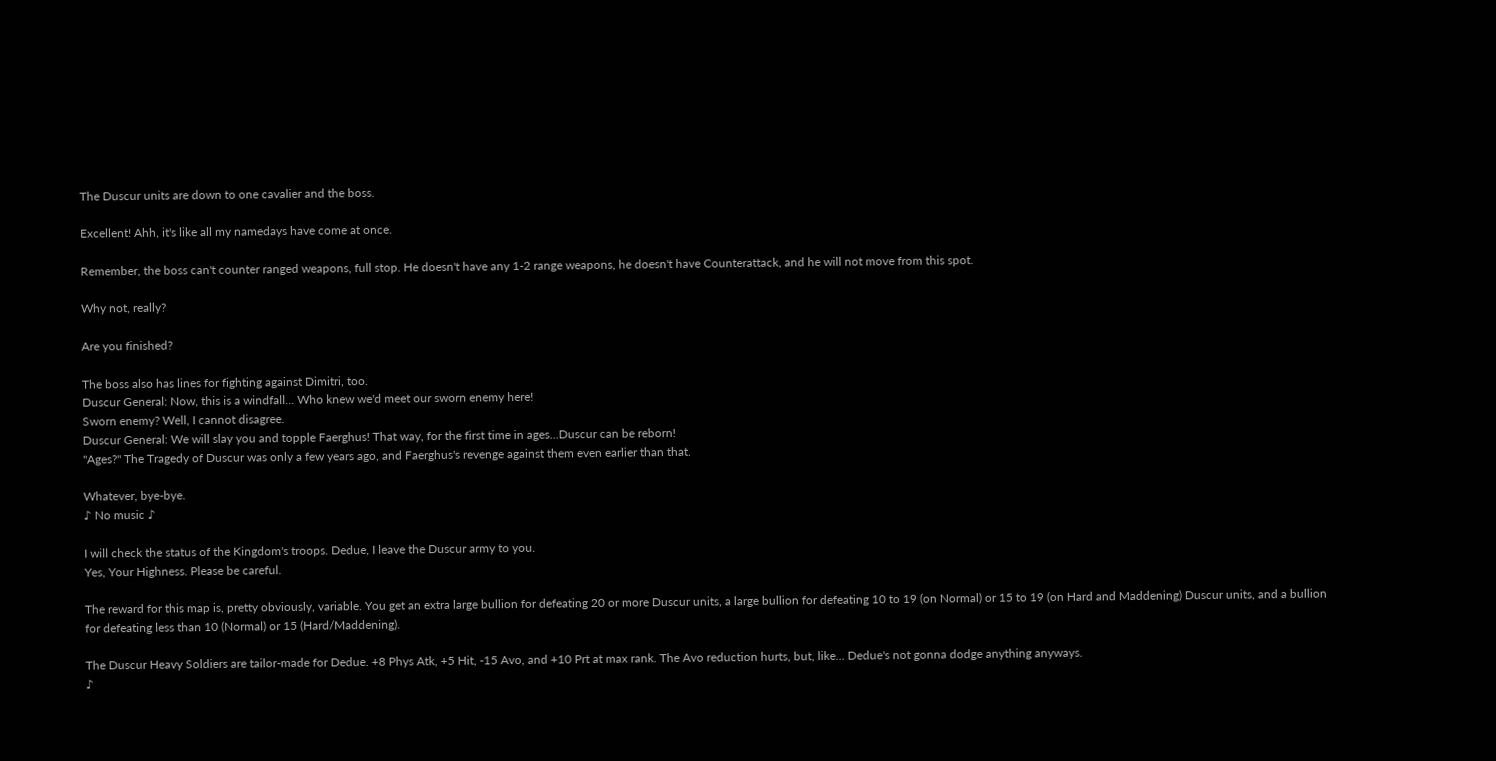The Duscur units are down to one cavalier and the boss.

Excellent! Ahh, it's like all my namedays have come at once.

Remember, the boss can't counter ranged weapons, full stop. He doesn't have any 1-2 range weapons, he doesn't have Counterattack, and he will not move from this spot.

Why not, really?

Are you finished?

The boss also has lines for fighting against Dimitri, too.
Duscur General: Now, this is a windfall... Who knew we'd meet our sworn enemy here!
Sworn enemy? Well, I cannot disagree.
Duscur General: We will slay you and topple Faerghus! That way, for the first time in ages...Duscur can be reborn!
"Ages?" The Tragedy of Duscur was only a few years ago, and Faerghus's revenge against them even earlier than that.

Whatever, bye-bye.
♪ No music ♪

I will check the status of the Kingdom's troops. Dedue, I leave the Duscur army to you.
Yes, Your Highness. Please be careful.

The reward for this map is, pretty obviously, variable. You get an extra large bullion for defeating 20 or more Duscur units, a large bullion for defeating 10 to 19 (on Normal) or 15 to 19 (on Hard and Maddening) Duscur units, and a bullion for defeating less than 10 (Normal) or 15 (Hard/Maddening).

The Duscur Heavy Soldiers are tailor-made for Dedue. +8 Phys Atk, +5 Hit, -15 Avo, and +10 Prt at max rank. The Avo reduction hurts, but, like... Dedue's not gonna dodge anything anyways.
♪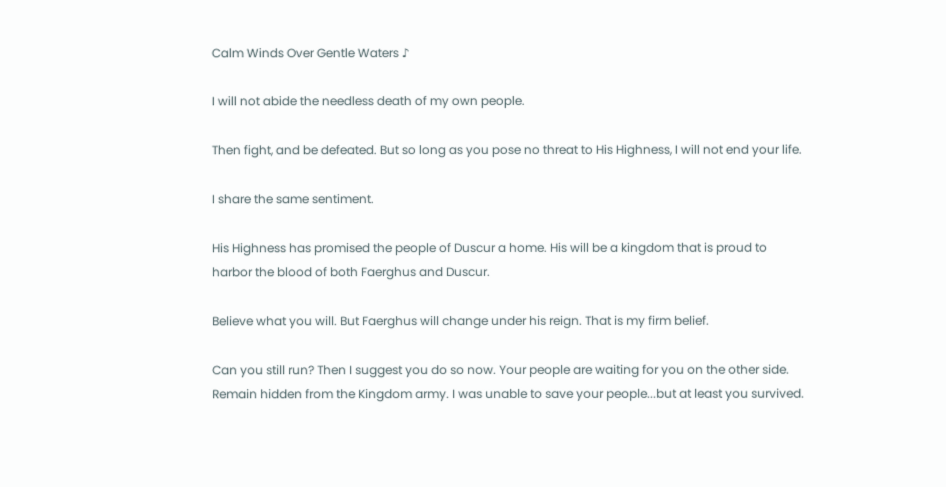Calm Winds Over Gentle Waters ♪

I will not abide the needless death of my own people.

Then fight, and be defeated. But so long as you pose no threat to His Highness, I will not end your life.

I share the same sentiment.

His Highness has promised the people of Duscur a home. His will be a kingdom that is proud to harbor the blood of both Faerghus and Duscur.

Believe what you will. But Faerghus will change under his reign. That is my firm belief.

Can you still run? Then I suggest you do so now. Your people are waiting for you on the other side. Remain hidden from the Kingdom army. I was unable to save your people...but at least you survived.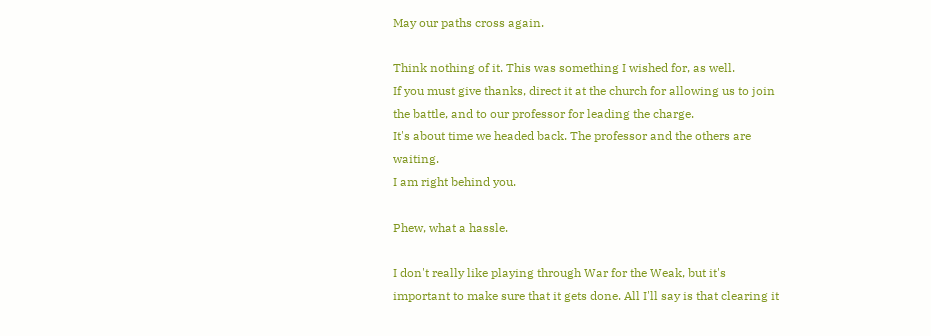May our paths cross again.

Think nothing of it. This was something I wished for, as well.
If you must give thanks, direct it at the church for allowing us to join the battle, and to our professor for leading the charge.
It's about time we headed back. The professor and the others are waiting.
I am right behind you.

Phew, what a hassle.

I don't really like playing through War for the Weak, but it's important to make sure that it gets done. All I'll say is that clearing it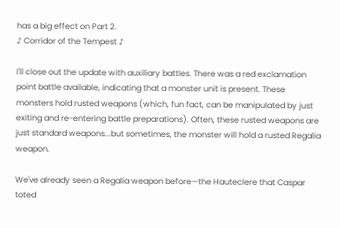has a big effect on Part 2.
♪ Corridor of the Tempest ♪

I'll close out the update with auxiliary battles. There was a red exclamation point battle available, indicating that a monster unit is present. These monsters hold rusted weapons (which, fun fact, can be manipulated by just exiting and re-entering battle preparations). Often, these rusted weapons are just standard weapons...but sometimes, the monster will hold a rusted Regalia weapon.

We've already seen a Regalia weapon before—the Hauteclere that Caspar toted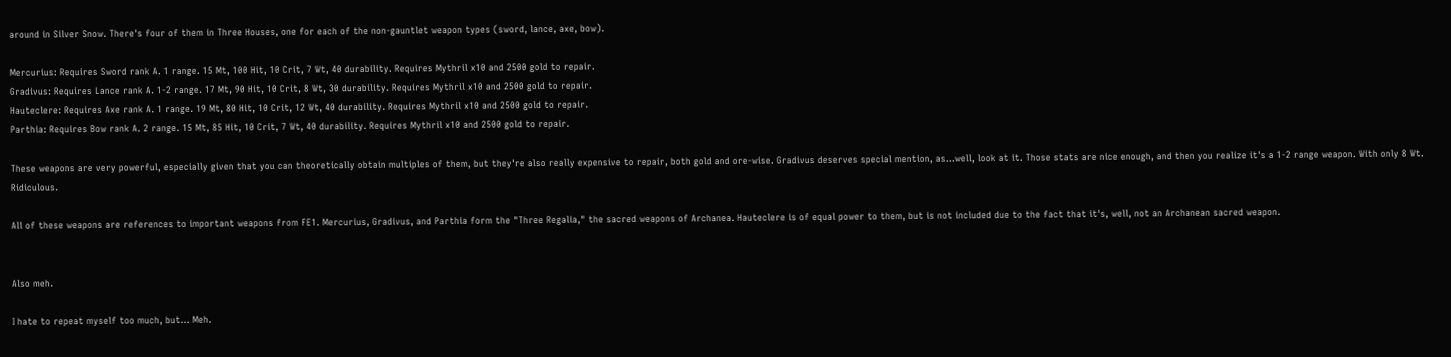around in Silver Snow. There's four of them in Three Houses, one for each of the non-gauntlet weapon types (sword, lance, axe, bow).

Mercurius: Requires Sword rank A. 1 range. 15 Mt, 100 Hit, 10 Crit, 7 Wt, 40 durability. Requires Mythril x10 and 2500 gold to repair.
Gradivus: Requires Lance rank A. 1-2 range. 17 Mt, 90 Hit, 10 Crit, 8 Wt, 30 durability. Requires Mythril x10 and 2500 gold to repair.
Hauteclere: Requires Axe rank A. 1 range. 19 Mt, 80 Hit, 10 Crit, 12 Wt, 40 durability. Requires Mythril x10 and 2500 gold to repair.
Parthia: Requires Bow rank A. 2 range. 15 Mt, 85 Hit, 10 Crit, 7 Wt, 40 durability. Requires Mythril x10 and 2500 gold to repair.

These weapons are very powerful, especially given that you can theoretically obtain multiples of them, but they're also really expensive to repair, both gold and ore-wise. Gradivus deserves special mention, as...well, look at it. Those stats are nice enough, and then you realize it's a 1-2 range weapon. With only 8 Wt. Ridiculous.

All of these weapons are references to important weapons from FE1. Mercurius, Gradivus, and Parthia form the "Three Regalia," the sacred weapons of Archanea. Hauteclere is of equal power to them, but is not included due to the fact that it's, well, not an Archanean sacred weapon.


Also meh.

I hate to repeat myself too much, but... Meh.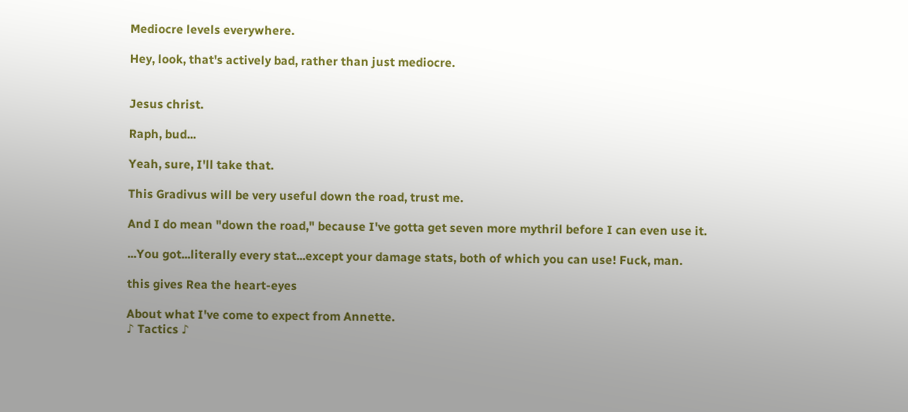Mediocre levels everywhere.

Hey, look, that's actively bad, rather than just mediocre.


Jesus christ.

Raph, bud...

Yeah, sure, I'll take that.

This Gradivus will be very useful down the road, trust me.

And I do mean "down the road," because I've gotta get seven more mythril before I can even use it.

...You got...literally every stat...except your damage stats, both of which you can use! Fuck, man.

this gives Rea the heart-eyes

About what I've come to expect from Annette.
♪ Tactics ♪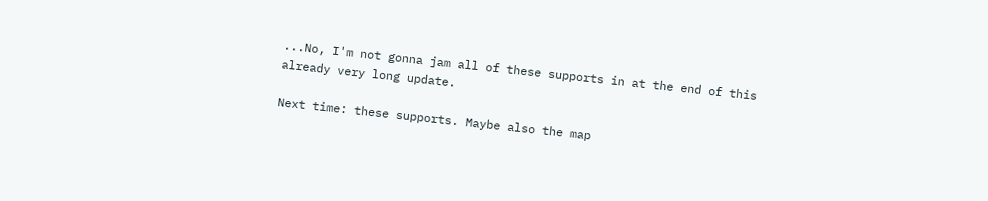...No, I'm not gonna jam all of these supports in at the end of this already very long update.

Next time: these supports. Maybe also the map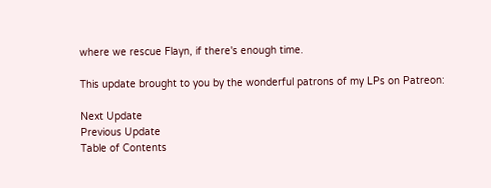where we rescue Flayn, if there's enough time.

This update brought to you by the wonderful patrons of my LPs on Patreon:

Next Update
Previous Update
Table of Contents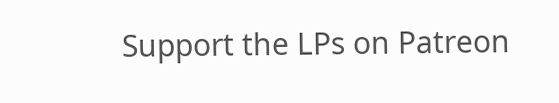Support the LPs on Patreon